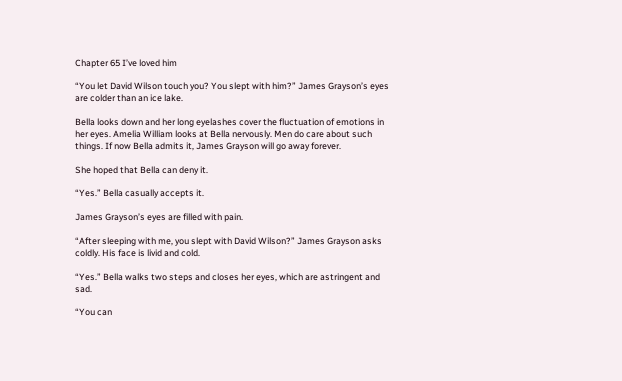Chapter 65 I’ve loved him

“You let David Wilson touch you? You slept with him?” James Grayson’s eyes are colder than an ice lake.

Bella looks down and her long eyelashes cover the fluctuation of emotions in her eyes. Amelia William looks at Bella nervously. Men do care about such things. If now Bella admits it, James Grayson will go away forever.

She hoped that Bella can deny it.

“Yes.” Bella casually accepts it.

James Grayson’s eyes are filled with pain.

“After sleeping with me, you slept with David Wilson?” James Grayson asks coldly. His face is livid and cold.

“Yes.” Bella walks two steps and closes her eyes, which are astringent and sad.

“You can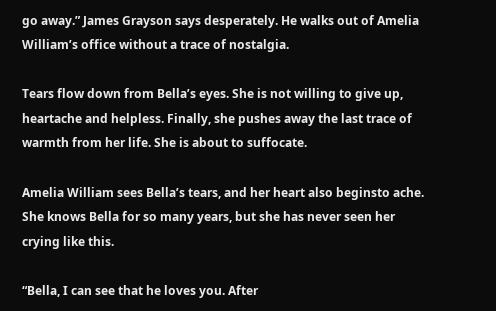go away.” James Grayson says desperately. He walks out of Amelia William’s office without a trace of nostalgia.

Tears flow down from Bella’s eyes. She is not willing to give up, heartache and helpless. Finally, she pushes away the last trace of warmth from her life. She is about to suffocate.

Amelia William sees Bella’s tears, and her heart also beginsto ache. She knows Bella for so many years, but she has never seen her crying like this.

“Bella, I can see that he loves you. After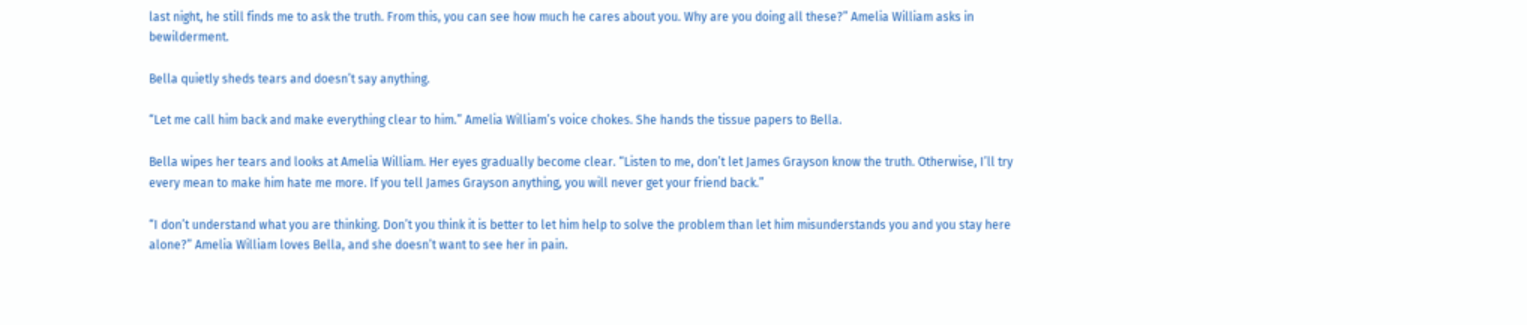last night, he still finds me to ask the truth. From this, you can see how much he cares about you. Why are you doing all these?” Amelia William asks in bewilderment.

Bella quietly sheds tears and doesn’t say anything.

“Let me call him back and make everything clear to him.” Amelia William’s voice chokes. She hands the tissue papers to Bella.

Bella wipes her tears and looks at Amelia William. Her eyes gradually become clear. “Listen to me, don’t let James Grayson know the truth. Otherwise, I’ll try every mean to make him hate me more. If you tell James Grayson anything, you will never get your friend back.”

“I don’t understand what you are thinking. Don’t you think it is better to let him help to solve the problem than let him misunderstands you and you stay here alone?” Amelia William loves Bella, and she doesn’t want to see her in pain.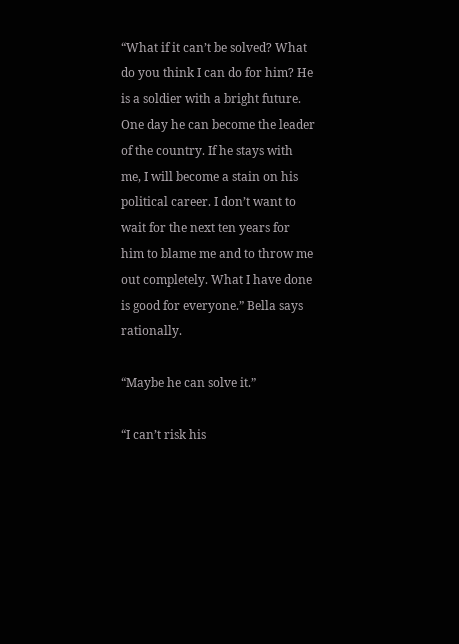“What if it can’t be solved? What do you think I can do for him? He is a soldier with a bright future. One day he can become the leader of the country. If he stays with me, I will become a stain on his political career. I don’t want to wait for the next ten years for him to blame me and to throw me out completely. What I have done is good for everyone.” Bella says rationally.

“Maybe he can solve it.”

“I can’t risk his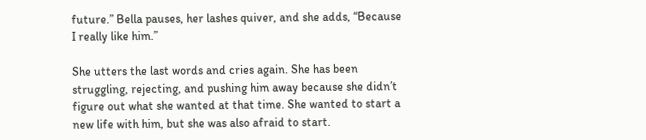future.” Bella pauses, her lashes quiver, and she adds, “Because I really like him.”

She utters the last words and cries again. She has been struggling, rejecting, and pushing him away because she didn’t figure out what she wanted at that time. She wanted to start a new life with him, but she was also afraid to start.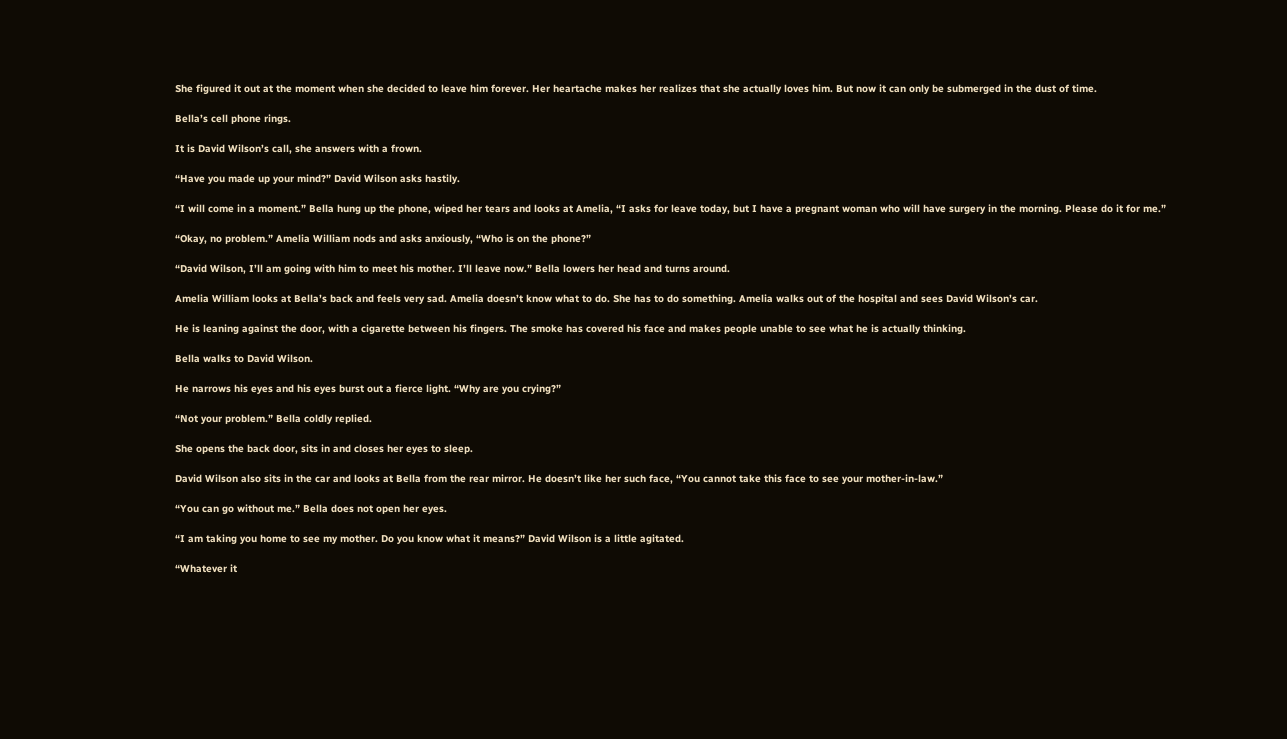She figured it out at the moment when she decided to leave him forever. Her heartache makes her realizes that she actually loves him. But now it can only be submerged in the dust of time.

Bella’s cell phone rings.

It is David Wilson’s call, she answers with a frown.

“Have you made up your mind?” David Wilson asks hastily.

“I will come in a moment.” Bella hung up the phone, wiped her tears and looks at Amelia, “I asks for leave today, but I have a pregnant woman who will have surgery in the morning. Please do it for me.”

“Okay, no problem.” Amelia William nods and asks anxiously, “Who is on the phone?”

“David Wilson, I’ll am going with him to meet his mother. I’ll leave now.” Bella lowers her head and turns around.

Amelia William looks at Bella’s back and feels very sad. Amelia doesn’t know what to do. She has to do something. Amelia walks out of the hospital and sees David Wilson’s car.

He is leaning against the door, with a cigarette between his fingers. The smoke has covered his face and makes people unable to see what he is actually thinking.

Bella walks to David Wilson.

He narrows his eyes and his eyes burst out a fierce light. “Why are you crying?”

“Not your problem.” Bella coldly replied.

She opens the back door, sits in and closes her eyes to sleep.

David Wilson also sits in the car and looks at Bella from the rear mirror. He doesn’t like her such face, “You cannot take this face to see your mother-in-law.”

“You can go without me.” Bella does not open her eyes.

“I am taking you home to see my mother. Do you know what it means?” David Wilson is a little agitated.

“Whatever it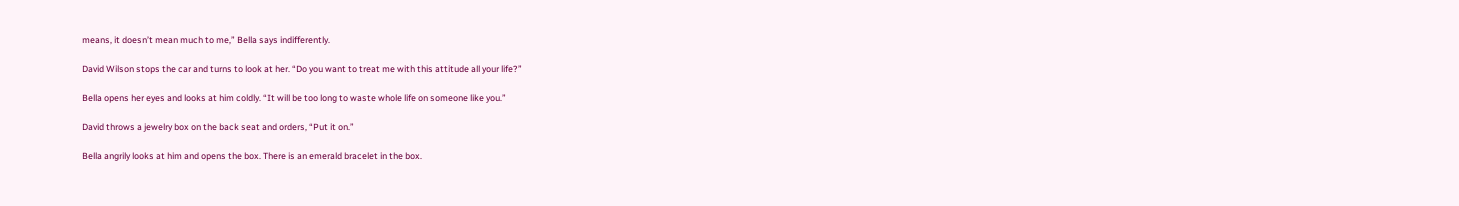means, it doesn’t mean much to me,” Bella says indifferently.

David Wilson stops the car and turns to look at her. “Do you want to treat me with this attitude all your life?”

Bella opens her eyes and looks at him coldly. “It will be too long to waste whole life on someone like you.”

David throws a jewelry box on the back seat and orders, “Put it on.”

Bella angrily looks at him and opens the box. There is an emerald bracelet in the box.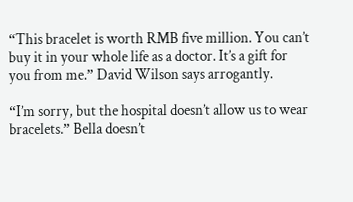“This bracelet is worth RMB five million. You can’t buy it in your whole life as a doctor. It’s a gift for you from me.” David Wilson says arrogantly.

“I’m sorry, but the hospital doesn’t allow us to wear bracelets.” Bella doesn’t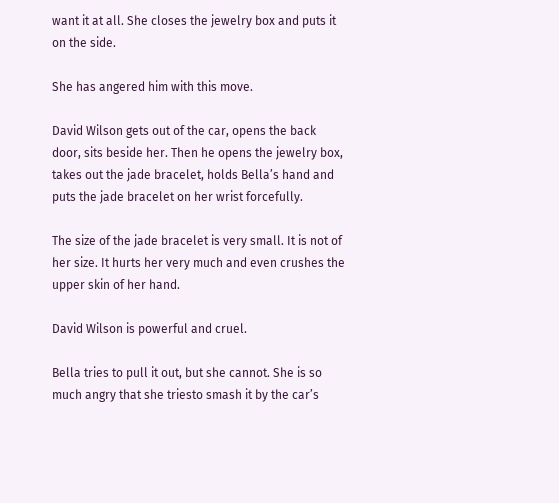want it at all. She closes the jewelry box and puts it on the side.

She has angered him with this move.

David Wilson gets out of the car, opens the back door, sits beside her. Then he opens the jewelry box, takes out the jade bracelet, holds Bella’s hand and puts the jade bracelet on her wrist forcefully.

The size of the jade bracelet is very small. It is not of her size. It hurts her very much and even crushes the upper skin of her hand.

David Wilson is powerful and cruel.

Bella tries to pull it out, but she cannot. She is so much angry that she triesto smash it by the car’s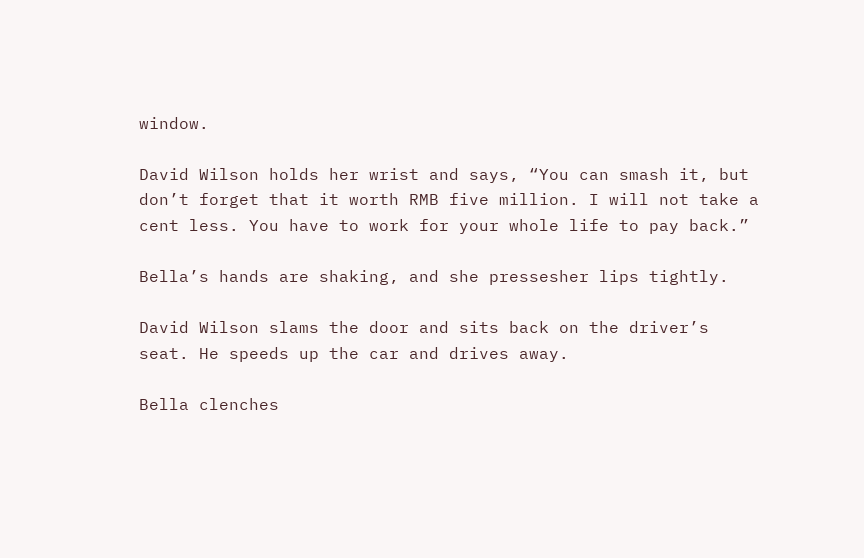window.

David Wilson holds her wrist and says, “You can smash it, but don’t forget that it worth RMB five million. I will not take a cent less. You have to work for your whole life to pay back.”

Bella’s hands are shaking, and she pressesher lips tightly.

David Wilson slams the door and sits back on the driver’s seat. He speeds up the car and drives away.

Bella clenches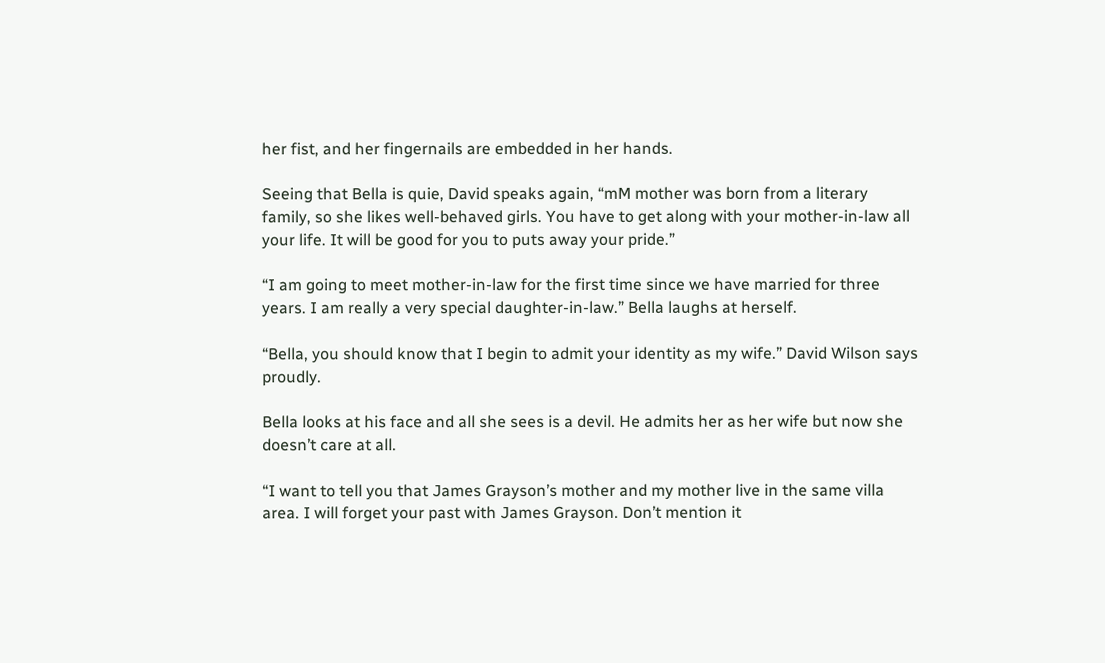her fist, and her fingernails are embedded in her hands.

Seeing that Bella is quie, David speaks again, “mM mother was born from a literary family, so she likes well-behaved girls. You have to get along with your mother-in-law all your life. It will be good for you to puts away your pride.”

“I am going to meet mother-in-law for the first time since we have married for three years. I am really a very special daughter-in-law.” Bella laughs at herself.

“Bella, you should know that I begin to admit your identity as my wife.” David Wilson says proudly.

Bella looks at his face and all she sees is a devil. He admits her as her wife but now she doesn’t care at all.

“I want to tell you that James Grayson’s mother and my mother live in the same villa area. I will forget your past with James Grayson. Don’t mention it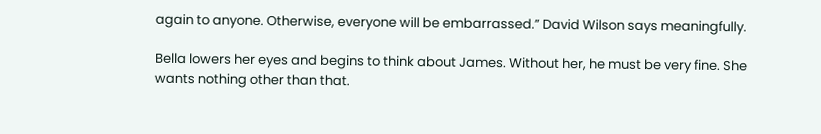again to anyone. Otherwise, everyone will be embarrassed.” David Wilson says meaningfully.

Bella lowers her eyes and begins to think about James. Without her, he must be very fine. She wants nothing other than that.